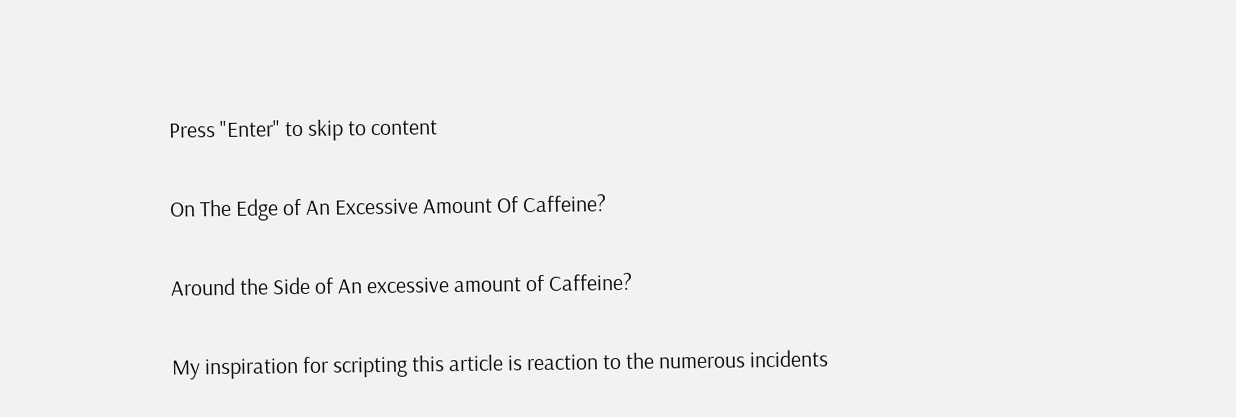Press "Enter" to skip to content

On The Edge of An Excessive Amount Of Caffeine?

Around the Side of An excessive amount of Caffeine?

My inspiration for scripting this article is reaction to the numerous incidents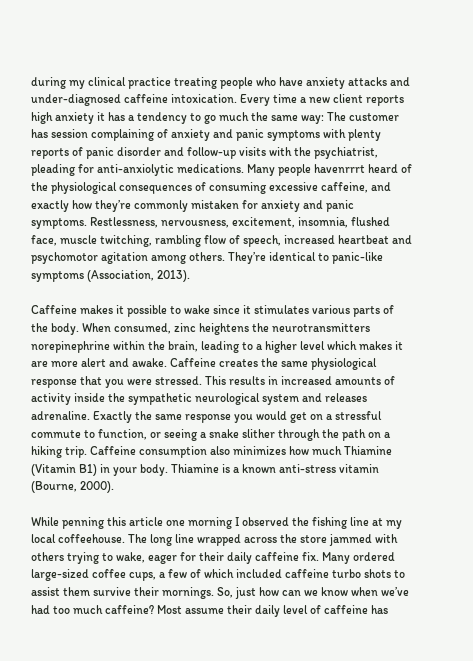during my clinical practice treating people who have anxiety attacks and under-diagnosed caffeine intoxication. Every time a new client reports high anxiety it has a tendency to go much the same way: The customer has session complaining of anxiety and panic symptoms with plenty reports of panic disorder and follow-up visits with the psychiatrist, pleading for anti-anxiolytic medications. Many people havenrrrt heard of the physiological consequences of consuming excessive caffeine, and exactly how they’re commonly mistaken for anxiety and panic symptoms. Restlessness, nervousness, excitement, insomnia, flushed face, muscle twitching, rambling flow of speech, increased heartbeat and psychomotor agitation among others. They’re identical to panic-like symptoms (Association, 2013).

Caffeine makes it possible to wake since it stimulates various parts of the body. When consumed, zinc heightens the neurotransmitters norepinephrine within the brain, leading to a higher level which makes it are more alert and awake. Caffeine creates the same physiological response that you were stressed. This results in increased amounts of activity inside the sympathetic neurological system and releases adrenaline. Exactly the same response you would get on a stressful commute to function, or seeing a snake slither through the path on a hiking trip. Caffeine consumption also minimizes how much Thiamine (Vitamin B1) in your body. Thiamine is a known anti-stress vitamin (Bourne, 2000).

While penning this article one morning I observed the fishing line at my local coffeehouse. The long line wrapped across the store jammed with others trying to wake, eager for their daily caffeine fix. Many ordered large-sized coffee cups, a few of which included caffeine turbo shots to assist them survive their mornings. So, just how can we know when we’ve had too much caffeine? Most assume their daily level of caffeine has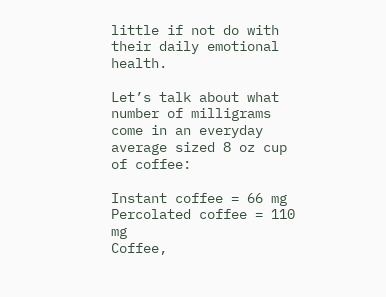little if not do with their daily emotional health.

Let’s talk about what number of milligrams come in an everyday average sized 8 oz cup of coffee:

Instant coffee = 66 mg
Percolated coffee = 110 mg
Coffee,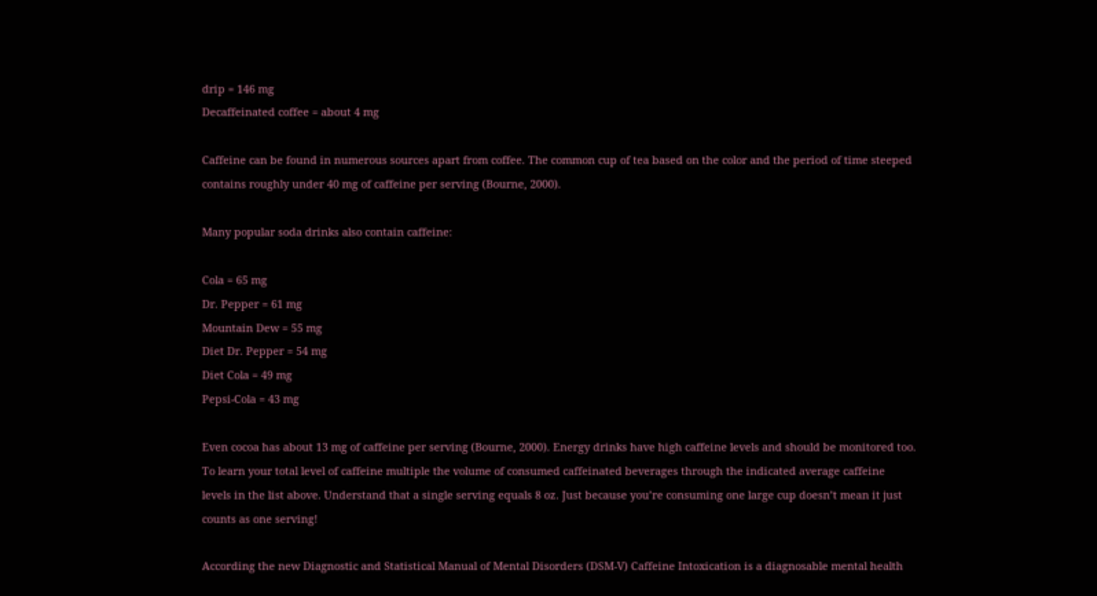drip = 146 mg
Decaffeinated coffee = about 4 mg

Caffeine can be found in numerous sources apart from coffee. The common cup of tea based on the color and the period of time steeped contains roughly under 40 mg of caffeine per serving (Bourne, 2000).

Many popular soda drinks also contain caffeine:

Cola = 65 mg
Dr. Pepper = 61 mg
Mountain Dew = 55 mg
Diet Dr. Pepper = 54 mg
Diet Cola = 49 mg
Pepsi-Cola = 43 mg

Even cocoa has about 13 mg of caffeine per serving (Bourne, 2000). Energy drinks have high caffeine levels and should be monitored too. To learn your total level of caffeine multiple the volume of consumed caffeinated beverages through the indicated average caffeine levels in the list above. Understand that a single serving equals 8 oz. Just because you’re consuming one large cup doesn’t mean it just counts as one serving!

According the new Diagnostic and Statistical Manual of Mental Disorders (DSM-V) Caffeine Intoxication is a diagnosable mental health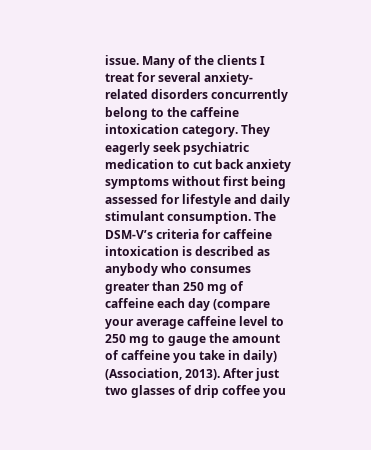issue. Many of the clients I treat for several anxiety-related disorders concurrently belong to the caffeine intoxication category. They eagerly seek psychiatric medication to cut back anxiety symptoms without first being assessed for lifestyle and daily stimulant consumption. The DSM-V’s criteria for caffeine intoxication is described as anybody who consumes greater than 250 mg of caffeine each day (compare your average caffeine level to 250 mg to gauge the amount of caffeine you take in daily) (Association, 2013). After just two glasses of drip coffee you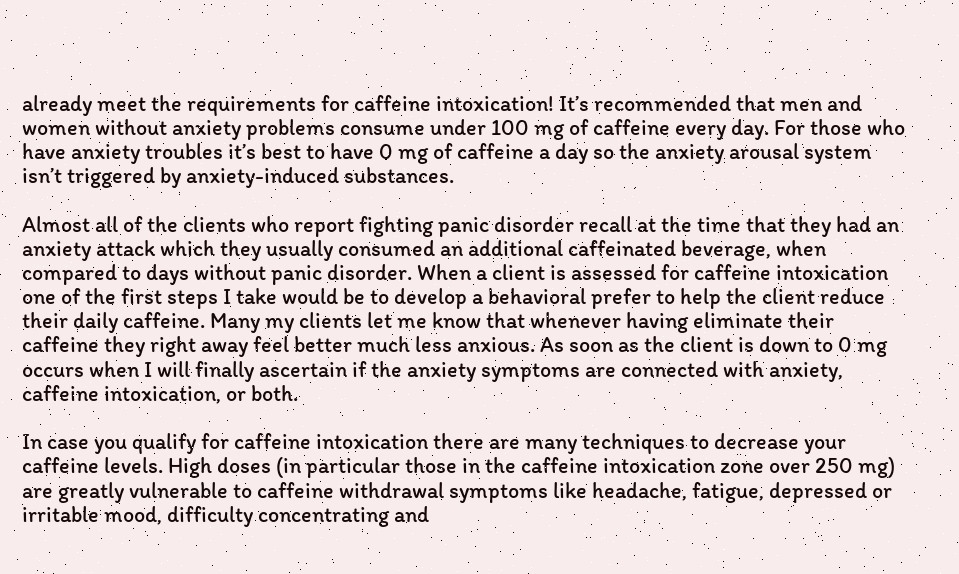already meet the requirements for caffeine intoxication! It’s recommended that men and women without anxiety problems consume under 100 mg of caffeine every day. For those who have anxiety troubles it’s best to have 0 mg of caffeine a day so the anxiety arousal system isn’t triggered by anxiety-induced substances.

Almost all of the clients who report fighting panic disorder recall at the time that they had an anxiety attack which they usually consumed an additional caffeinated beverage, when compared to days without panic disorder. When a client is assessed for caffeine intoxication one of the first steps I take would be to develop a behavioral prefer to help the client reduce their daily caffeine. Many my clients let me know that whenever having eliminate their caffeine they right away feel better much less anxious. As soon as the client is down to 0 mg occurs when I will finally ascertain if the anxiety symptoms are connected with anxiety, caffeine intoxication, or both.

In case you qualify for caffeine intoxication there are many techniques to decrease your caffeine levels. High doses (in particular those in the caffeine intoxication zone over 250 mg) are greatly vulnerable to caffeine withdrawal symptoms like headache, fatigue, depressed or irritable mood, difficulty concentrating and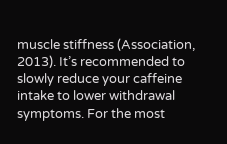muscle stiffness (Association, 2013). It’s recommended to slowly reduce your caffeine intake to lower withdrawal symptoms. For the most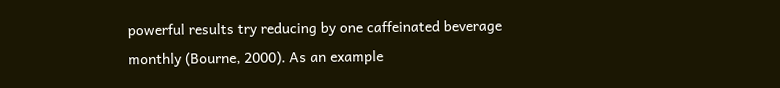powerful results try reducing by one caffeinated beverage monthly (Bourne, 2000). As an example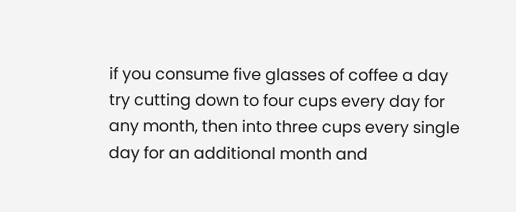if you consume five glasses of coffee a day try cutting down to four cups every day for any month, then into three cups every single day for an additional month and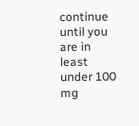continue until you are in least under 100 mg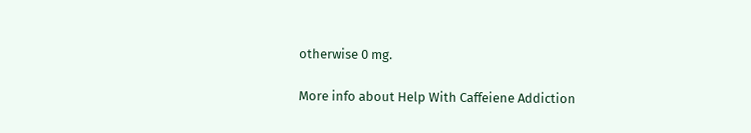otherwise 0 mg.

More info about Help With Caffeiene Addiction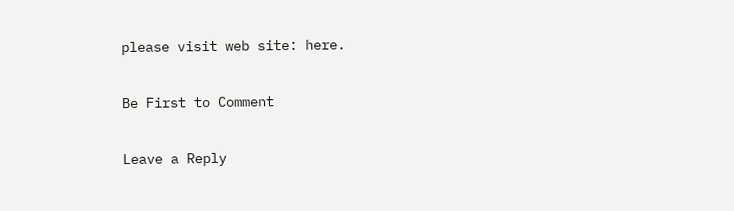please visit web site: here.

Be First to Comment

Leave a Reply